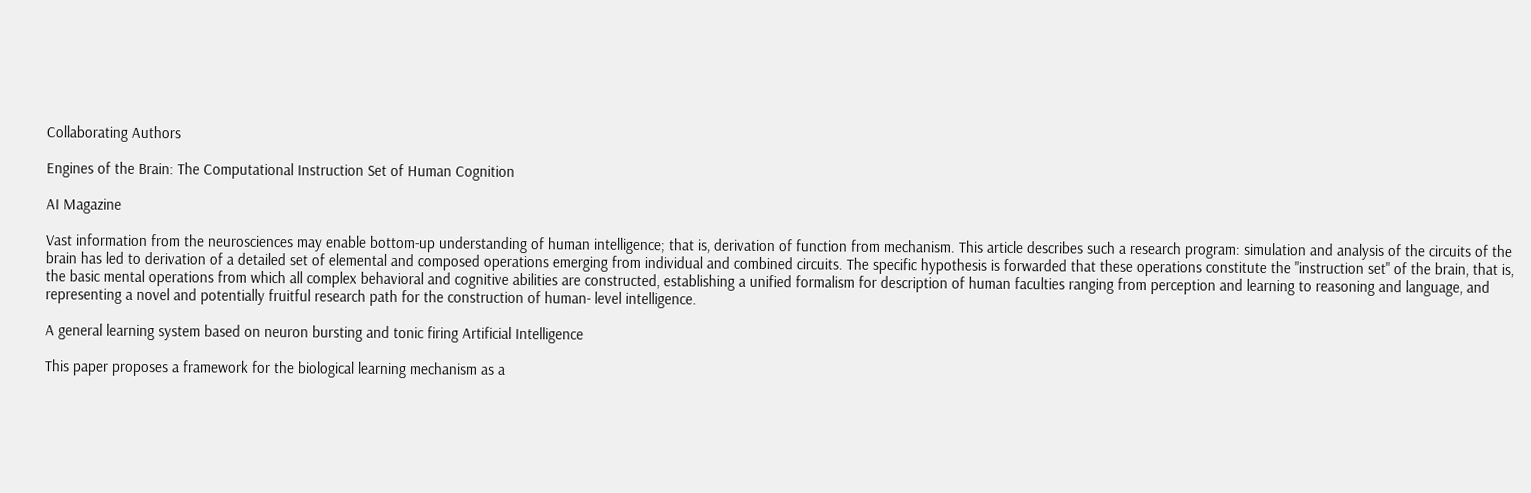Collaborating Authors

Engines of the Brain: The Computational Instruction Set of Human Cognition

AI Magazine

Vast information from the neurosciences may enable bottom-up understanding of human intelligence; that is, derivation of function from mechanism. This article describes such a research program: simulation and analysis of the circuits of the brain has led to derivation of a detailed set of elemental and composed operations emerging from individual and combined circuits. The specific hypothesis is forwarded that these operations constitute the "instruction set" of the brain, that is, the basic mental operations from which all complex behavioral and cognitive abilities are constructed, establishing a unified formalism for description of human faculties ranging from perception and learning to reasoning and language, and representing a novel and potentially fruitful research path for the construction of human- level intelligence.

A general learning system based on neuron bursting and tonic firing Artificial Intelligence

This paper proposes a framework for the biological learning mechanism as a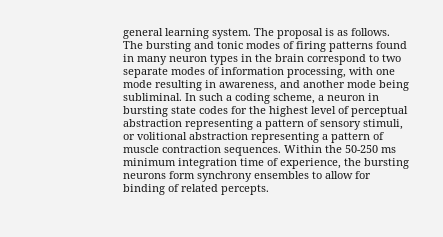general learning system. The proposal is as follows. The bursting and tonic modes of firing patterns found in many neuron types in the brain correspond to two separate modes of information processing, with one mode resulting in awareness, and another mode being subliminal. In such a coding scheme, a neuron in bursting state codes for the highest level of perceptual abstraction representing a pattern of sensory stimuli, or volitional abstraction representing a pattern of muscle contraction sequences. Within the 50-250 ms minimum integration time of experience, the bursting neurons form synchrony ensembles to allow for binding of related percepts.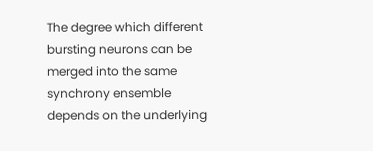The degree which different bursting neurons can be merged into the same synchrony ensemble depends on the underlying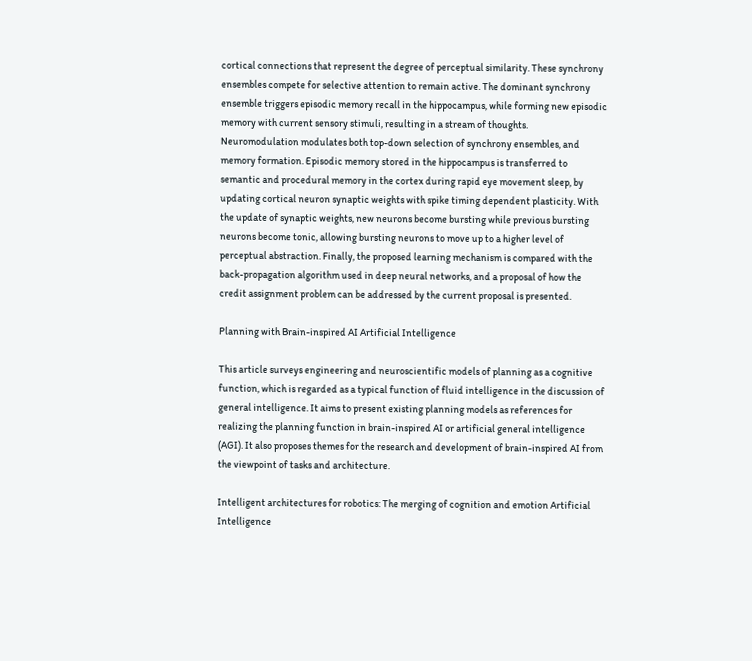cortical connections that represent the degree of perceptual similarity. These synchrony ensembles compete for selective attention to remain active. The dominant synchrony ensemble triggers episodic memory recall in the hippocampus, while forming new episodic memory with current sensory stimuli, resulting in a stream of thoughts. Neuromodulation modulates both top-down selection of synchrony ensembles, and memory formation. Episodic memory stored in the hippocampus is transferred to semantic and procedural memory in the cortex during rapid eye movement sleep, by updating cortical neuron synaptic weights with spike timing dependent plasticity. With the update of synaptic weights, new neurons become bursting while previous bursting neurons become tonic, allowing bursting neurons to move up to a higher level of perceptual abstraction. Finally, the proposed learning mechanism is compared with the back-propagation algorithm used in deep neural networks, and a proposal of how the credit assignment problem can be addressed by the current proposal is presented.

Planning with Brain-inspired AI Artificial Intelligence

This article surveys engineering and neuroscientific models of planning as a cognitive function, which is regarded as a typical function of fluid intelligence in the discussion of general intelligence. It aims to present existing planning models as references for realizing the planning function in brain-inspired AI or artificial general intelligence (AGI). It also proposes themes for the research and development of brain-inspired AI from the viewpoint of tasks and architecture.

Intelligent architectures for robotics: The merging of cognition and emotion Artificial Intelligence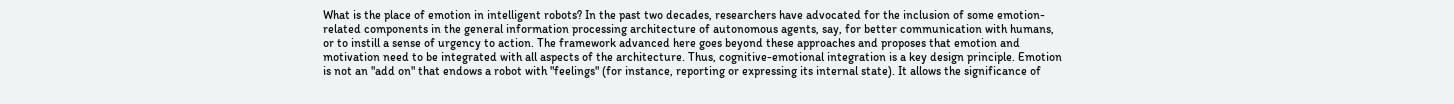What is the place of emotion in intelligent robots? In the past two decades, researchers have advocated for the inclusion of some emotion-related components in the general information processing architecture of autonomous agents, say, for better communication with humans, or to instill a sense of urgency to action. The framework advanced here goes beyond these approaches and proposes that emotion and motivation need to be integrated with all aspects of the architecture. Thus, cognitive-emotional integration is a key design principle. Emotion is not an "add on" that endows a robot with "feelings" (for instance, reporting or expressing its internal state). It allows the significance of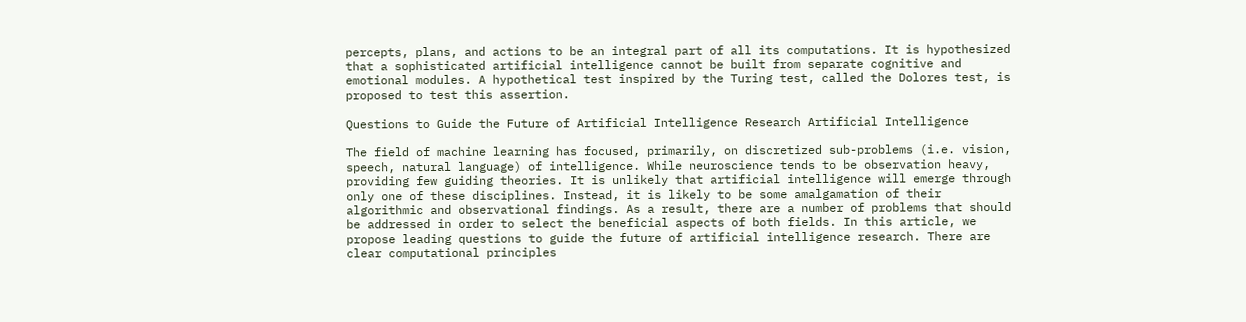percepts, plans, and actions to be an integral part of all its computations. It is hypothesized that a sophisticated artificial intelligence cannot be built from separate cognitive and emotional modules. A hypothetical test inspired by the Turing test, called the Dolores test, is proposed to test this assertion.

Questions to Guide the Future of Artificial Intelligence Research Artificial Intelligence

The field of machine learning has focused, primarily, on discretized sub-problems (i.e. vision, speech, natural language) of intelligence. While neuroscience tends to be observation heavy, providing few guiding theories. It is unlikely that artificial intelligence will emerge through only one of these disciplines. Instead, it is likely to be some amalgamation of their algorithmic and observational findings. As a result, there are a number of problems that should be addressed in order to select the beneficial aspects of both fields. In this article, we propose leading questions to guide the future of artificial intelligence research. There are clear computational principles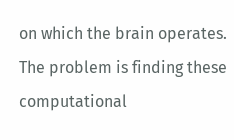on which the brain operates. The problem is finding these computational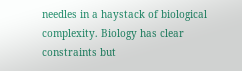needles in a haystack of biological complexity. Biology has clear constraints but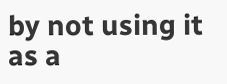by not using it as a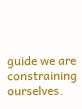guide we are constraining ourselves.